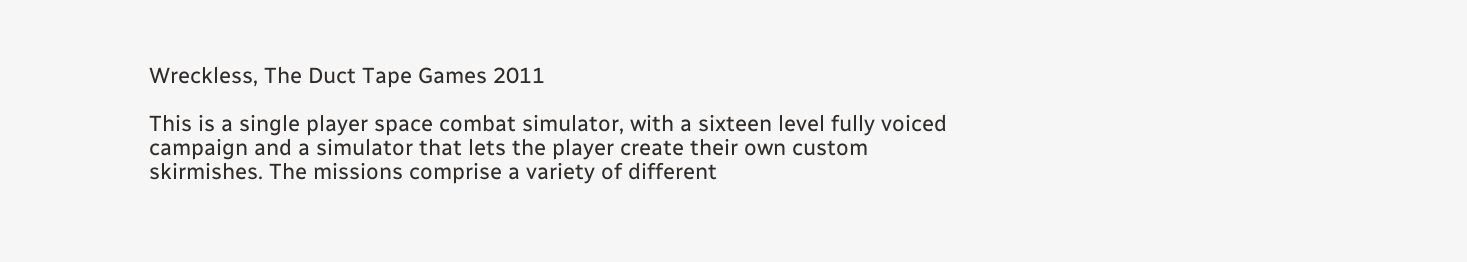Wreckless, The Duct Tape Games 2011

This is a single player space combat simulator, with a sixteen level fully voiced campaign and a simulator that lets the player create their own custom skirmishes. The missions comprise a variety of different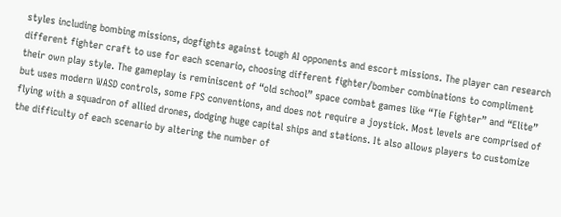styles including bombing missions, dogfights against tough AI opponents and escort missions. The player can research different fighter craft to use for each scenario, choosing different fighter/bomber combinations to compliment their own play style. The gameplay is reminiscent of “old school” space combat games like “Tie Fighter” and “Elite” but uses modern WASD controls, some FPS conventions, and does not require a joystick. Most levels are comprised of flying with a squadron of allied drones, dodging huge capital ships and stations. It also allows players to customize the difficulty of each scenario by altering the number of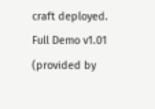craft deployed.
Full Demo v1.01 (provided by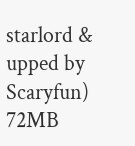starlord & upped by Scaryfun) 72MB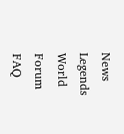News   Legends World Forum     FAQ